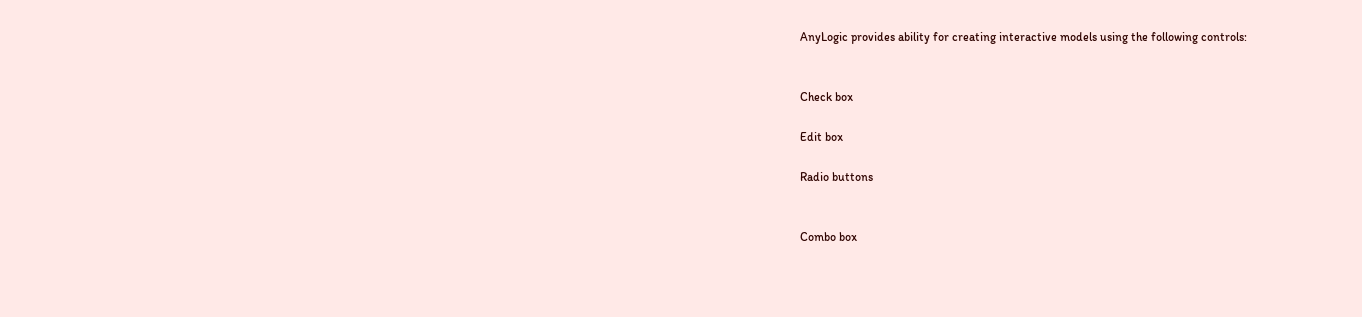AnyLogic provides ability for creating interactive models using the following controls:


Check box

Edit box

Radio buttons


Combo box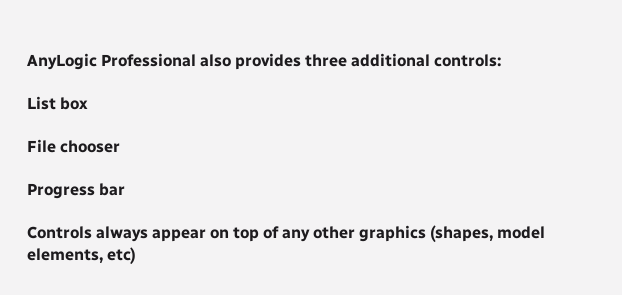AnyLogic Professional also provides three additional controls:

List box

File chooser

Progress bar

Controls always appear on top of any other graphics (shapes, model elements, etc)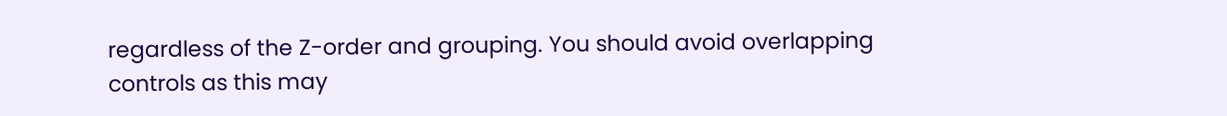regardless of the Z-order and grouping. You should avoid overlapping controls as this may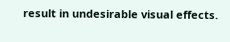result in undesirable visual effects.